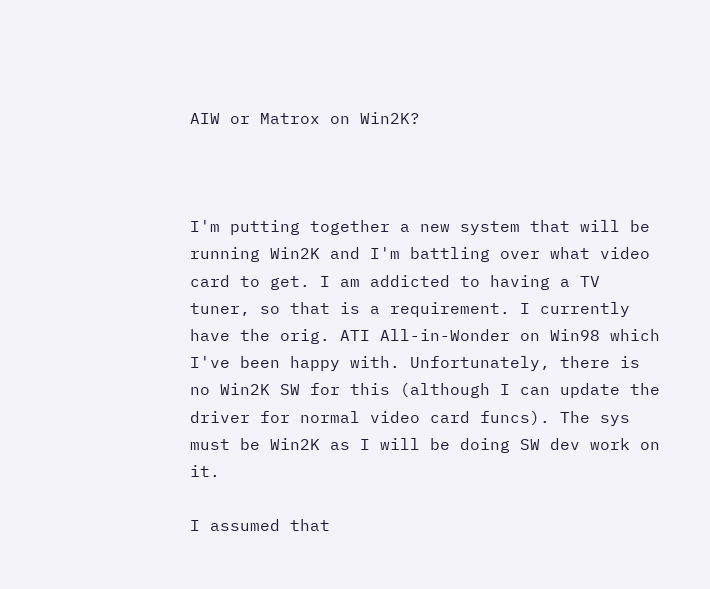AIW or Matrox on Win2K?



I'm putting together a new system that will be running Win2K and I'm battling over what video card to get. I am addicted to having a TV tuner, so that is a requirement. I currently have the orig. ATI All-in-Wonder on Win98 which I've been happy with. Unfortunately, there is no Win2K SW for this (although I can update the driver for normal video card funcs). The sys must be Win2K as I will be doing SW dev work on it.

I assumed that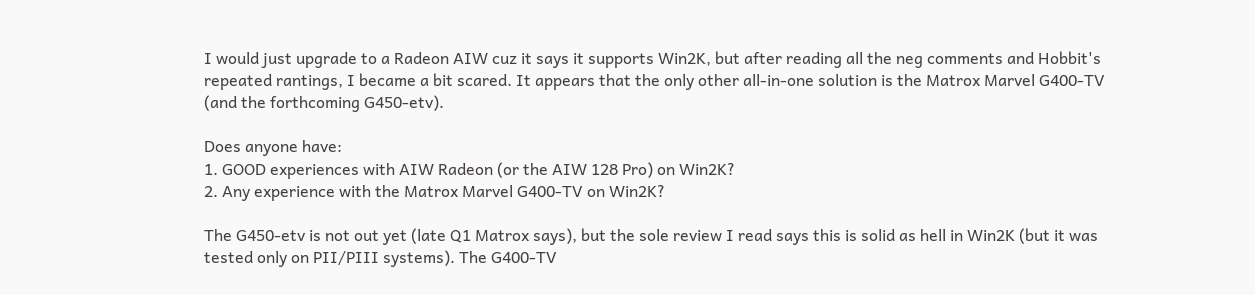I would just upgrade to a Radeon AIW cuz it says it supports Win2K, but after reading all the neg comments and Hobbit's repeated rantings, I became a bit scared. It appears that the only other all-in-one solution is the Matrox Marvel G400-TV (and the forthcoming G450-etv).

Does anyone have:
1. GOOD experiences with AIW Radeon (or the AIW 128 Pro) on Win2K?
2. Any experience with the Matrox Marvel G400-TV on Win2K?

The G450-etv is not out yet (late Q1 Matrox says), but the sole review I read says this is solid as hell in Win2K (but it was tested only on PII/PIII systems). The G400-TV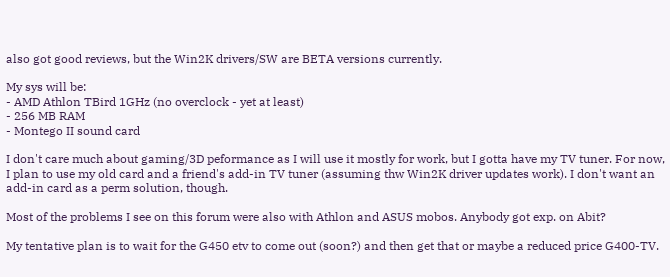also got good reviews, but the Win2K drivers/SW are BETA versions currently.

My sys will be:
- AMD Athlon TBird 1GHz (no overclock - yet at least)
- 256 MB RAM
- Montego II sound card

I don't care much about gaming/3D peformance as I will use it mostly for work, but I gotta have my TV tuner. For now, I plan to use my old card and a friend's add-in TV tuner (assuming thw Win2K driver updates work). I don't want an add-in card as a perm solution, though.

Most of the problems I see on this forum were also with Athlon and ASUS mobos. Anybody got exp. on Abit?

My tentative plan is to wait for the G450 etv to come out (soon?) and then get that or maybe a reduced price G400-TV.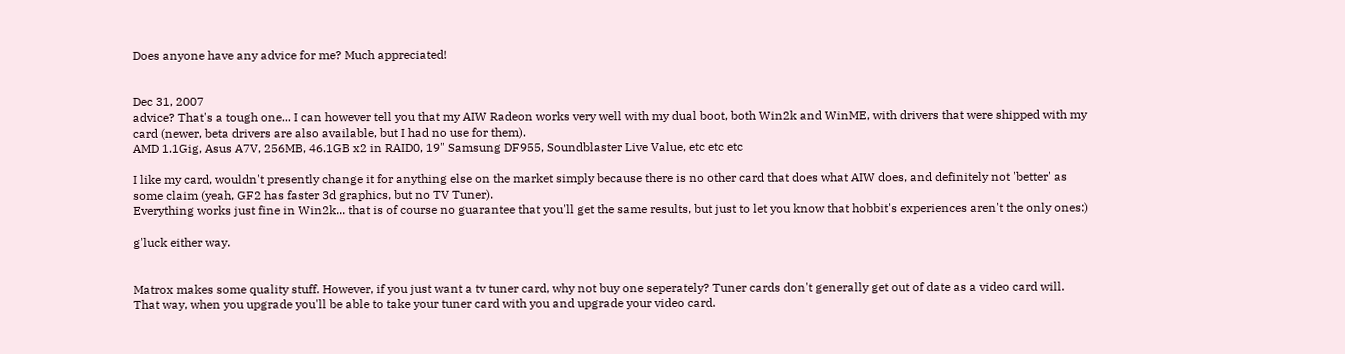Does anyone have any advice for me? Much appreciated!


Dec 31, 2007
advice? That's a tough one... I can however tell you that my AIW Radeon works very well with my dual boot, both Win2k and WinME, with drivers that were shipped with my card (newer, beta drivers are also available, but I had no use for them).
AMD 1.1Gig, Asus A7V, 256MB, 46.1GB x2 in RAID0, 19" Samsung DF955, Soundblaster Live Value, etc etc etc

I like my card, wouldn't presently change it for anything else on the market simply because there is no other card that does what AIW does, and definitely not 'better' as some claim (yeah, GF2 has faster 3d graphics, but no TV Tuner).
Everything works just fine in Win2k... that is of course no guarantee that you'll get the same results, but just to let you know that hobbit's experiences aren't the only ones:)

g'luck either way.


Matrox makes some quality stuff. However, if you just want a tv tuner card, why not buy one seperately? Tuner cards don't generally get out of date as a video card will. That way, when you upgrade you'll be able to take your tuner card with you and upgrade your video card.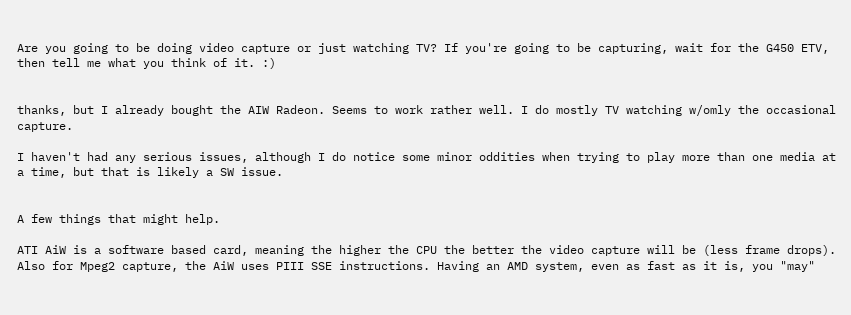Are you going to be doing video capture or just watching TV? If you're going to be capturing, wait for the G450 ETV, then tell me what you think of it. :)


thanks, but I already bought the AIW Radeon. Seems to work rather well. I do mostly TV watching w/omly the occasional capture.

I haven't had any serious issues, although I do notice some minor oddities when trying to play more than one media at a time, but that is likely a SW issue.


A few things that might help.

ATI AiW is a software based card, meaning the higher the CPU the better the video capture will be (less frame drops). Also for Mpeg2 capture, the AiW uses PIII SSE instructions. Having an AMD system, even as fast as it is, you "may"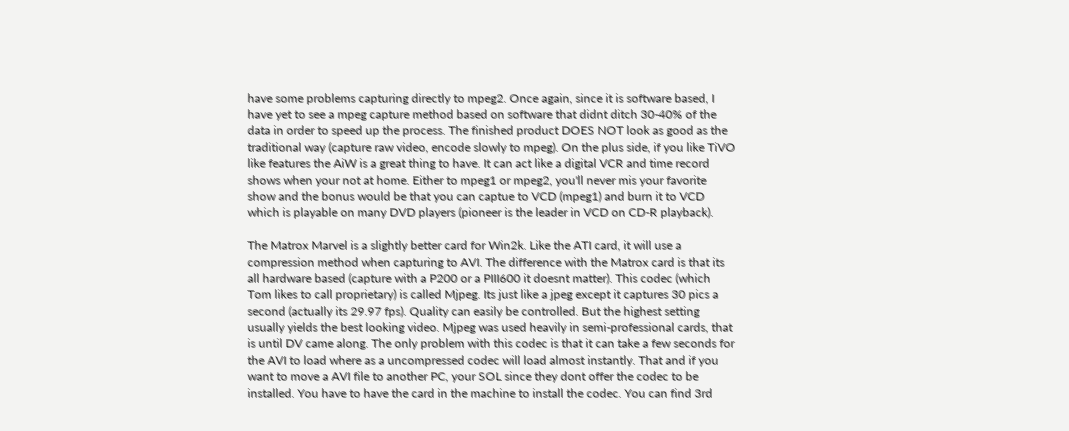have some problems capturing directly to mpeg2. Once again, since it is software based, I have yet to see a mpeg capture method based on software that didnt ditch 30-40% of the data in order to speed up the process. The finished product DOES NOT look as good as the traditional way (capture raw video, encode slowly to mpeg). On the plus side, if you like TiVO like features the AiW is a great thing to have. It can act like a digital VCR and time record shows when your not at home. Either to mpeg1 or mpeg2, you'll never mis your favorite show and the bonus would be that you can captue to VCD (mpeg1) and burn it to VCD which is playable on many DVD players (pioneer is the leader in VCD on CD-R playback).

The Matrox Marvel is a slightly better card for Win2k. Like the ATI card, it will use a compression method when capturing to AVI. The difference with the Matrox card is that its all hardware based (capture with a P200 or a PIII600 it doesnt matter). This codec (which Tom likes to call proprietary) is called Mjpeg. Its just like a jpeg except it captures 30 pics a second (actually its 29.97 fps). Quality can easily be controlled. But the highest setting usually yields the best looking video. Mjpeg was used heavily in semi-professional cards, that is until DV came along. The only problem with this codec is that it can take a few seconds for the AVI to load where as a uncompressed codec will load almost instantly. That and if you want to move a AVI file to another PC, your SOL since they dont offer the codec to be installed. You have to have the card in the machine to install the codec. You can find 3rd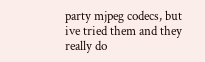party mjpeg codecs, but ive tried them and they really do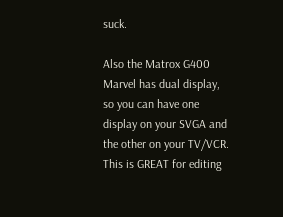suck.

Also the Matrox G400 Marvel has dual display, so you can have one display on your SVGA and the other on your TV/VCR. This is GREAT for editing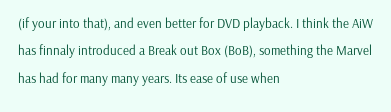(if your into that), and even better for DVD playback. I think the AiW has finnaly introduced a Break out Box (BoB), something the Marvel has had for many many years. Its ease of use when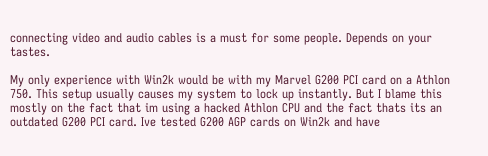connecting video and audio cables is a must for some people. Depends on your tastes.

My only experience with Win2k would be with my Marvel G200 PCI card on a Athlon 750. This setup usually causes my system to lock up instantly. But I blame this mostly on the fact that im using a hacked Athlon CPU and the fact thats its an outdated G200 PCI card. Ive tested G200 AGP cards on Win2k and have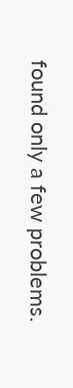found only a few problems.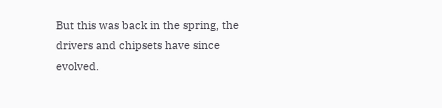But this was back in the spring, the drivers and chipsets have since evolved.